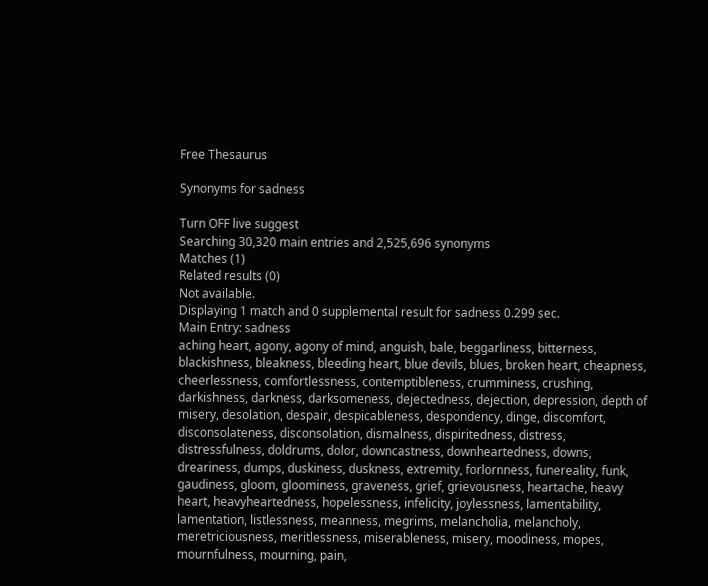Free Thesaurus

Synonyms for sadness

Turn OFF live suggest
Searching 30,320 main entries and 2,525,696 synonyms
Matches (1)
Related results (0)
Not available.
Displaying 1 match and 0 supplemental result for sadness 0.299 sec.
Main Entry: sadness
aching heart, agony, agony of mind, anguish, bale, beggarliness, bitterness, blackishness, bleakness, bleeding heart, blue devils, blues, broken heart, cheapness, cheerlessness, comfortlessness, contemptibleness, crumminess, crushing, darkishness, darkness, darksomeness, dejectedness, dejection, depression, depth of misery, desolation, despair, despicableness, despondency, dinge, discomfort, disconsolateness, disconsolation, dismalness, dispiritedness, distress, distressfulness, doldrums, dolor, downcastness, downheartedness, downs, dreariness, dumps, duskiness, duskness, extremity, forlornness, funereality, funk, gaudiness, gloom, gloominess, graveness, grief, grievousness, heartache, heavy heart, heavyheartedness, hopelessness, infelicity, joylessness, lamentability, lamentation, listlessness, meanness, megrims, melancholia, melancholy, meretriciousness, meritlessness, miserableness, misery, moodiness, mopes, mournfulness, mourning, pain,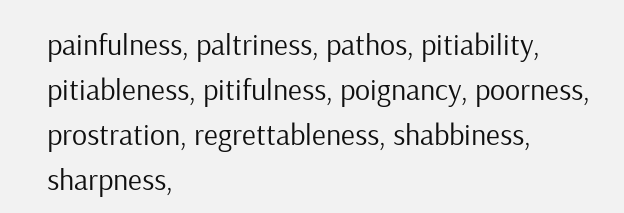painfulness, paltriness, pathos, pitiability, pitiableness, pitifulness, poignancy, poorness, prostration, regrettableness, shabbiness, sharpness,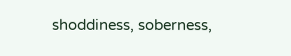shoddiness, soberness,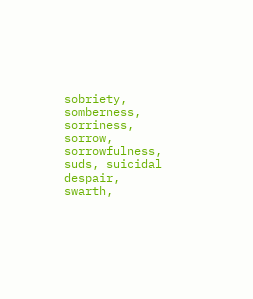sobriety, somberness, sorriness, sorrow, sorrowfulness, suds, suicidal despair, swarth,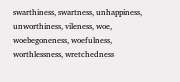swarthiness, swartness, unhappiness, unworthiness, vileness, woe, woebegoneness, woefulness, worthlessness, wretchedness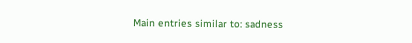Main entries similar to: sadness